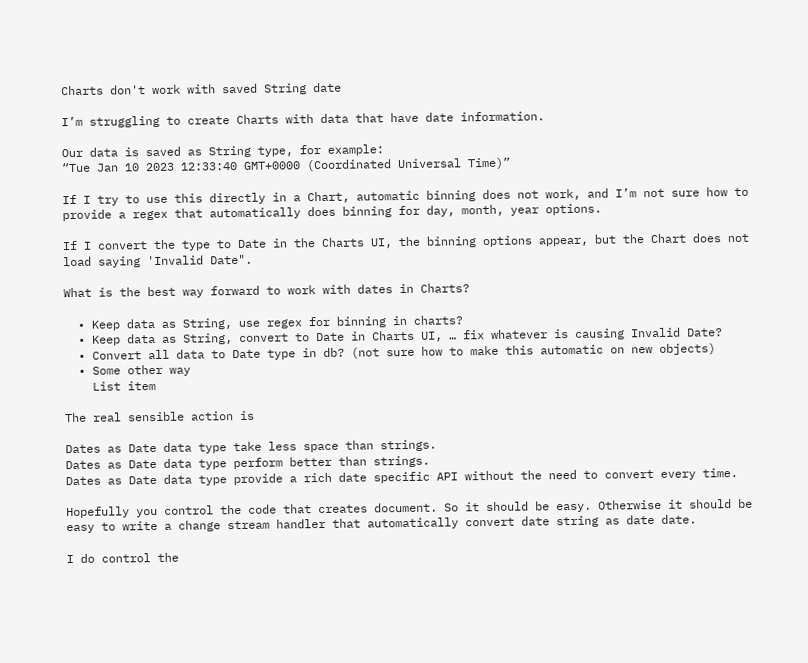Charts don't work with saved String date

I’m struggling to create Charts with data that have date information.

Our data is saved as String type, for example:
“Tue Jan 10 2023 12:33:40 GMT+0000 (Coordinated Universal Time)”

If I try to use this directly in a Chart, automatic binning does not work, and I’m not sure how to provide a regex that automatically does binning for day, month, year options.

If I convert the type to Date in the Charts UI, the binning options appear, but the Chart does not load saying 'Invalid Date".

What is the best way forward to work with dates in Charts?

  • Keep data as String, use regex for binning in charts?
  • Keep data as String, convert to Date in Charts UI, … fix whatever is causing Invalid Date?
  • Convert all data to Date type in db? (not sure how to make this automatic on new objects)
  • Some other way
    List item

The real sensible action is

Dates as Date data type take less space than strings.
Dates as Date data type perform better than strings.
Dates as Date data type provide a rich date specific API without the need to convert every time.

Hopefully you control the code that creates document. So it should be easy. Otherwise it should be
easy to write a change stream handler that automatically convert date string as date date.

I do control the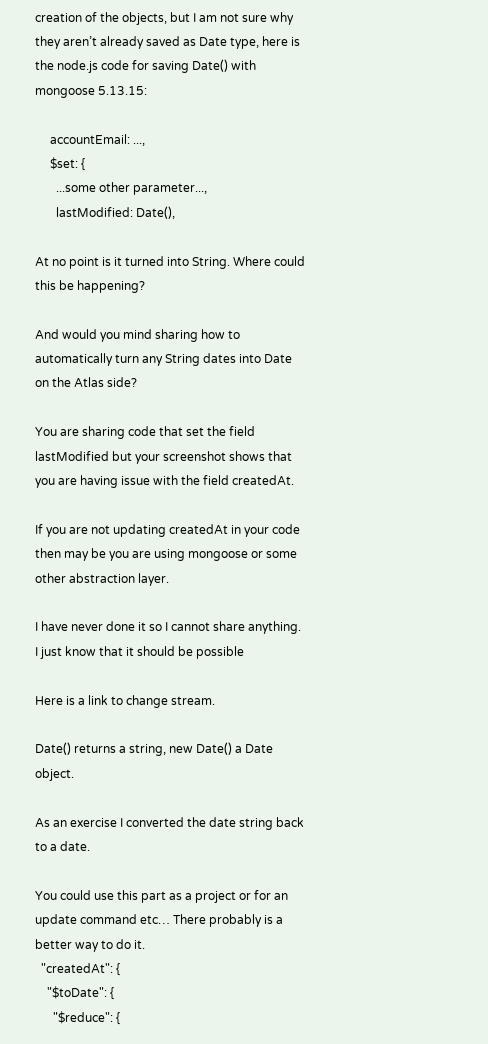creation of the objects, but I am not sure why they aren’t already saved as Date type, here is the node.js code for saving Date() with mongoose 5.13.15:

     accountEmail: ...,
     $set: {
       ...some other parameter...,
       lastModified: Date(),

At no point is it turned into String. Where could this be happening?

And would you mind sharing how to automatically turn any String dates into Date on the Atlas side?

You are sharing code that set the field lastModified but your screenshot shows that you are having issue with the field createdAt.

If you are not updating createdAt in your code then may be you are using mongoose or some other abstraction layer.

I have never done it so I cannot share anything. I just know that it should be possible

Here is a link to change stream.

Date() returns a string, new Date() a Date object.

As an exercise I converted the date string back to a date.

You could use this part as a project or for an update command etc… There probably is a better way to do it.
  "createdAt": {
    "$toDate": {
      "$reduce": {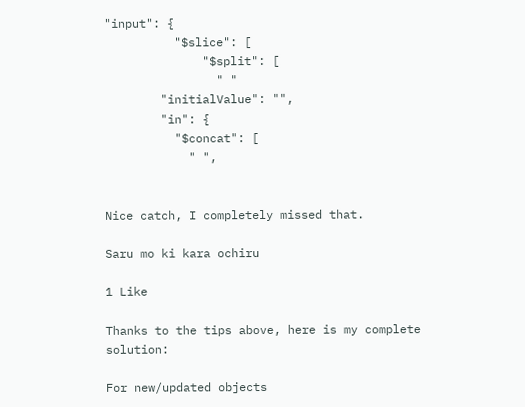"input": {
          "$slice": [
              "$split": [
                " "
        "initialValue": "",
        "in": {
          "$concat": [
            " ",


Nice catch, I completely missed that.

Saru mo ki kara ochiru

1 Like

Thanks to the tips above, here is my complete solution:

For new/updated objects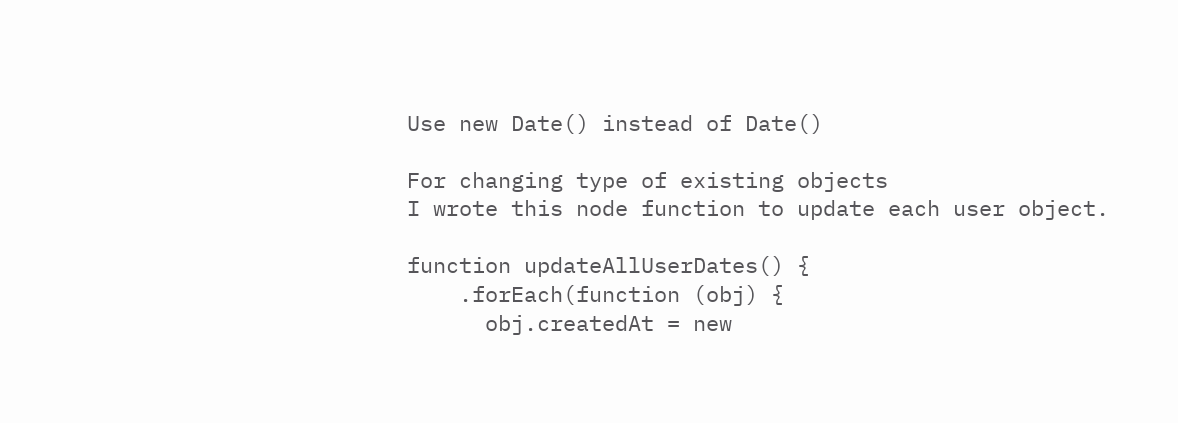Use new Date() instead of Date()

For changing type of existing objects
I wrote this node function to update each user object.

function updateAllUserDates() {
    .forEach(function (obj) {
      obj.createdAt = new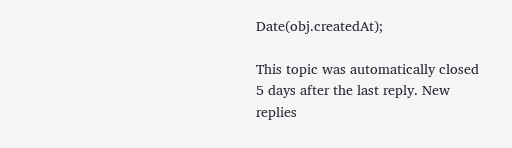Date(obj.createdAt);

This topic was automatically closed 5 days after the last reply. New replies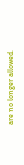are no longer allowed.